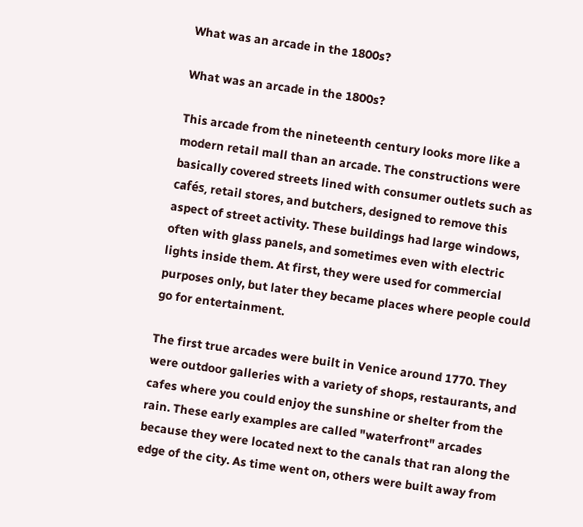What was an arcade in the 1800s?

What was an arcade in the 1800s?

This arcade from the nineteenth century looks more like a modern retail mall than an arcade. The constructions were basically covered streets lined with consumer outlets such as cafés, retail stores, and butchers, designed to remove this aspect of street activity. These buildings had large windows, often with glass panels, and sometimes even with electric lights inside them. At first, they were used for commercial purposes only, but later they became places where people could go for entertainment.

The first true arcades were built in Venice around 1770. They were outdoor galleries with a variety of shops, restaurants, and cafes where you could enjoy the sunshine or shelter from the rain. These early examples are called "waterfront" arcades because they were located next to the canals that ran along the edge of the city. As time went on, others were built away from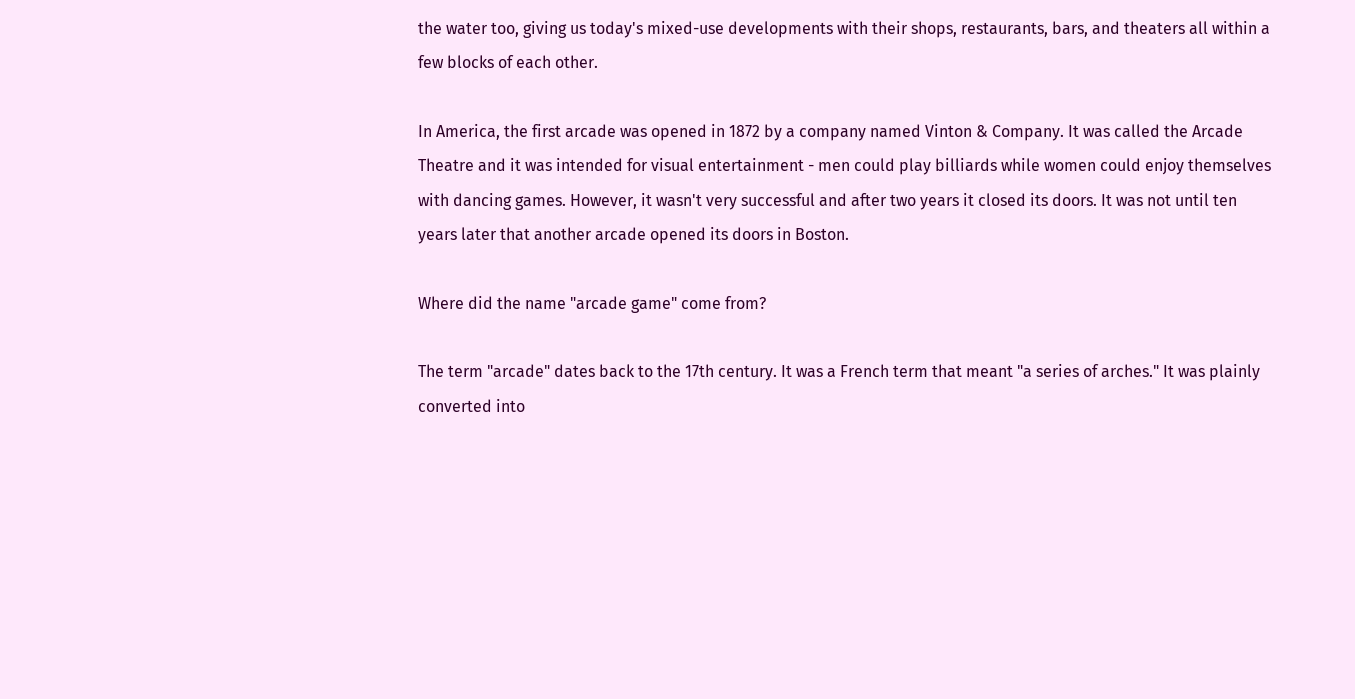the water too, giving us today's mixed-use developments with their shops, restaurants, bars, and theaters all within a few blocks of each other.

In America, the first arcade was opened in 1872 by a company named Vinton & Company. It was called the Arcade Theatre and it was intended for visual entertainment - men could play billiards while women could enjoy themselves with dancing games. However, it wasn't very successful and after two years it closed its doors. It was not until ten years later that another arcade opened its doors in Boston.

Where did the name "arcade game" come from?

The term "arcade" dates back to the 17th century. It was a French term that meant "a series of arches." It was plainly converted into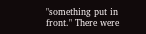"something put in front." There were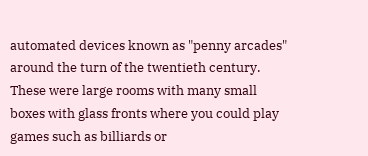automated devices known as "penny arcades" around the turn of the twentieth century. These were large rooms with many small boxes with glass fronts where you could play games such as billiards or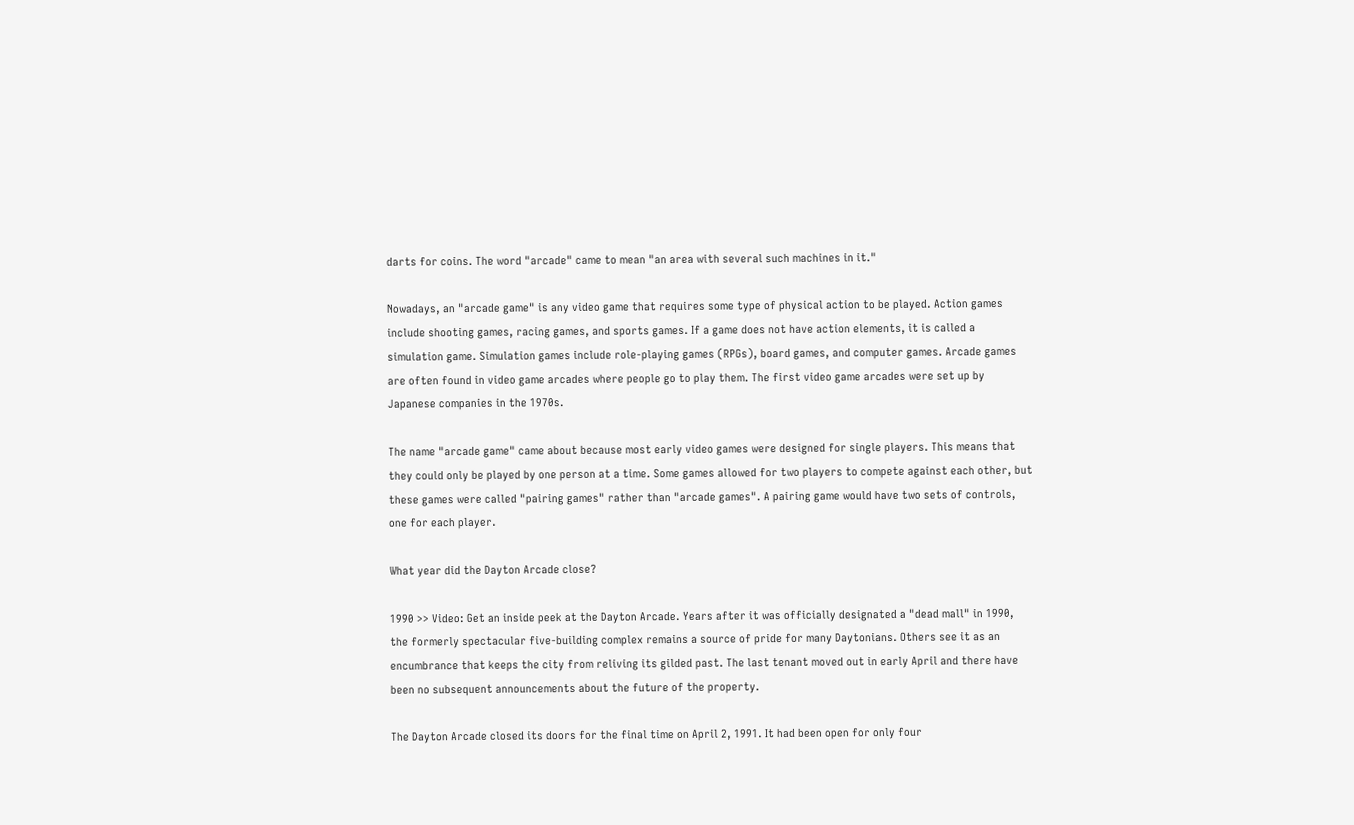darts for coins. The word "arcade" came to mean "an area with several such machines in it."

Nowadays, an "arcade game" is any video game that requires some type of physical action to be played. Action games include shooting games, racing games, and sports games. If a game does not have action elements, it is called a simulation game. Simulation games include role-playing games (RPGs), board games, and computer games. Arcade games are often found in video game arcades where people go to play them. The first video game arcades were set up by Japanese companies in the 1970s.

The name "arcade game" came about because most early video games were designed for single players. This means that they could only be played by one person at a time. Some games allowed for two players to compete against each other, but these games were called "pairing games" rather than "arcade games". A pairing game would have two sets of controls, one for each player.

What year did the Dayton Arcade close?

1990 >> Video: Get an inside peek at the Dayton Arcade. Years after it was officially designated a "dead mall" in 1990, the formerly spectacular five-building complex remains a source of pride for many Daytonians. Others see it as an encumbrance that keeps the city from reliving its gilded past. The last tenant moved out in early April and there have been no subsequent announcements about the future of the property.

The Dayton Arcade closed its doors for the final time on April 2, 1991. It had been open for only four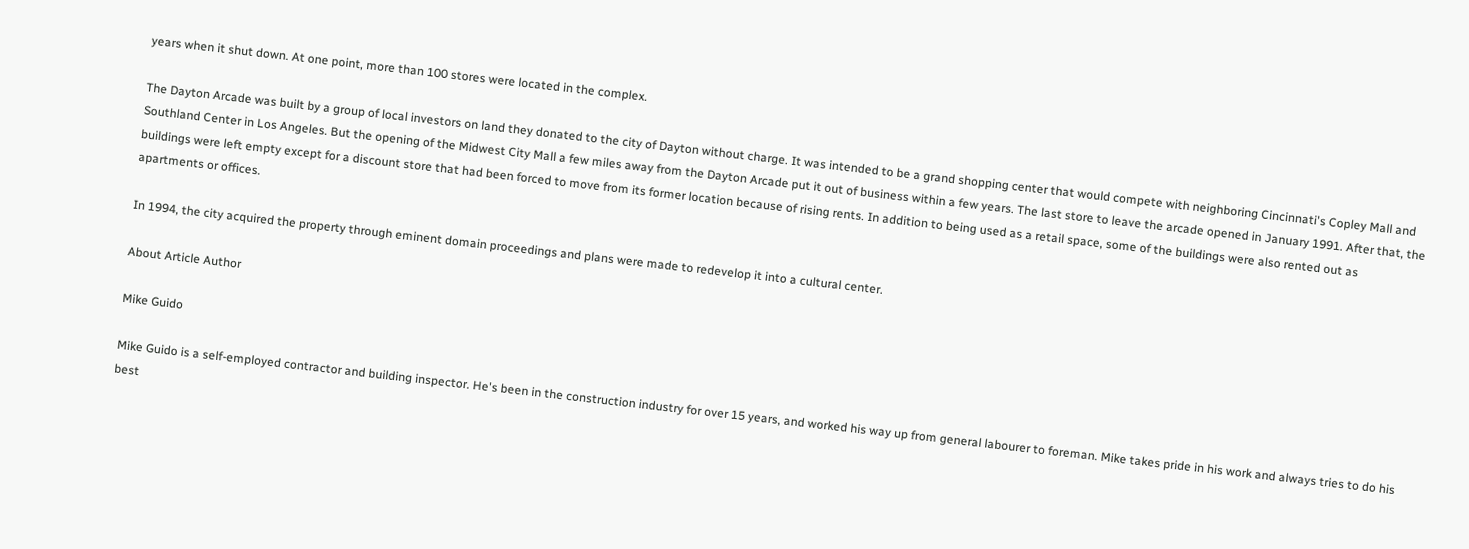years when it shut down. At one point, more than 100 stores were located in the complex.

The Dayton Arcade was built by a group of local investors on land they donated to the city of Dayton without charge. It was intended to be a grand shopping center that would compete with neighboring Cincinnati's Copley Mall and Southland Center in Los Angeles. But the opening of the Midwest City Mall a few miles away from the Dayton Arcade put it out of business within a few years. The last store to leave the arcade opened in January 1991. After that, the buildings were left empty except for a discount store that had been forced to move from its former location because of rising rents. In addition to being used as a retail space, some of the buildings were also rented out as apartments or offices.

In 1994, the city acquired the property through eminent domain proceedings and plans were made to redevelop it into a cultural center.

About Article Author

Mike Guido

Mike Guido is a self-employed contractor and building inspector. He's been in the construction industry for over 15 years, and worked his way up from general labourer to foreman. Mike takes pride in his work and always tries to do his best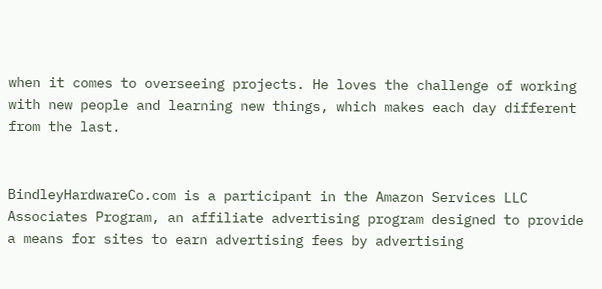when it comes to overseeing projects. He loves the challenge of working with new people and learning new things, which makes each day different from the last.


BindleyHardwareCo.com is a participant in the Amazon Services LLC Associates Program, an affiliate advertising program designed to provide a means for sites to earn advertising fees by advertising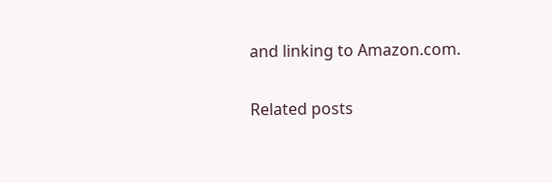and linking to Amazon.com.

Related posts